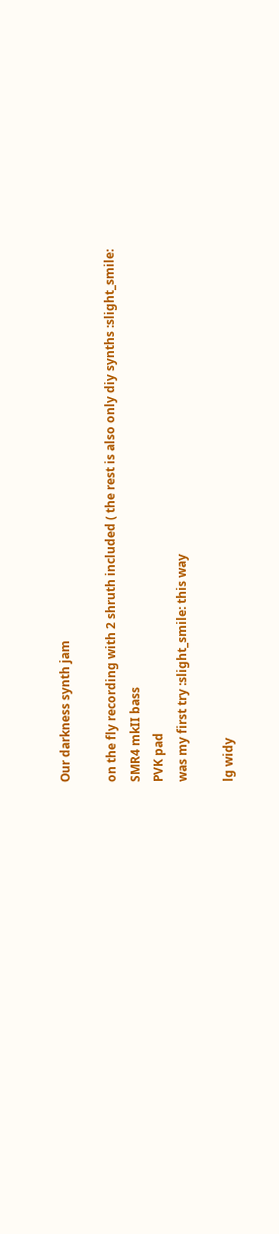Our darkness synth jam

on the fly recording with 2 shruth included ( the rest is also only diy synths :slight_smile:
SMR4 mkII bass
PVK pad
was my first try :slight_smile: this way

lg widy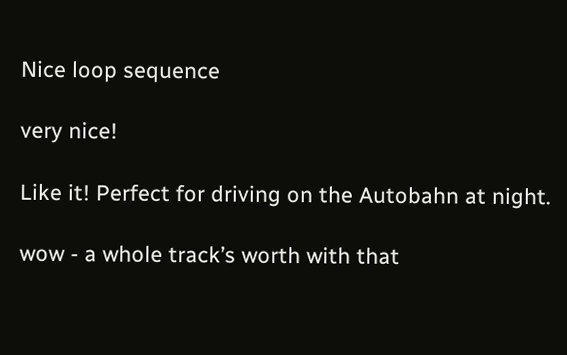Nice loop sequence

very nice!

Like it! Perfect for driving on the Autobahn at night.

wow - a whole track’s worth with that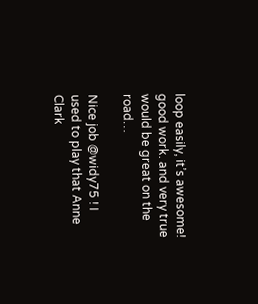loop easily, it’s awesome! good work. and very true would be great on the road…

Nice job @widy75 ! I used to play that Anne Clark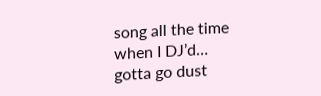song all the time when I DJ’d… gotta go dust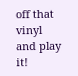off that vinyl and play it!